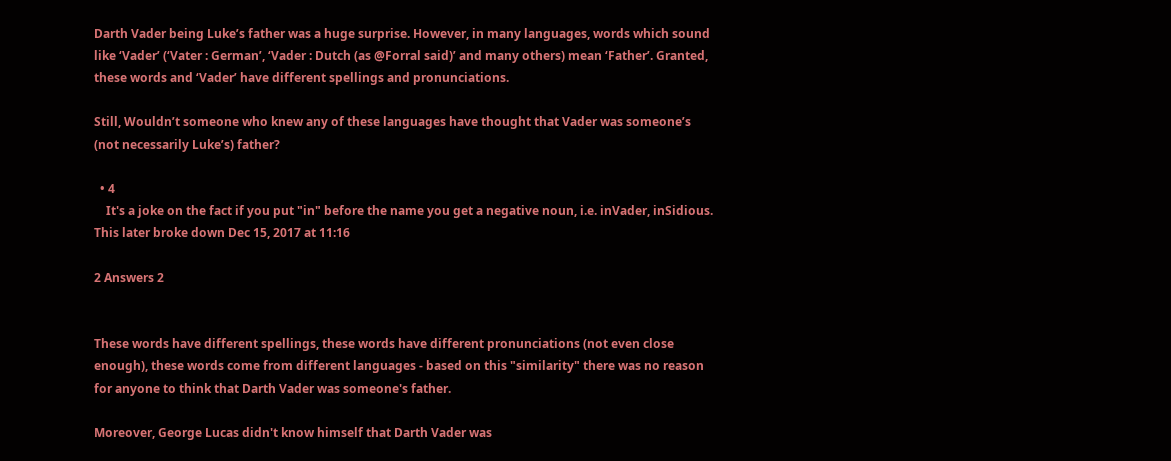Darth Vader being Luke’s father was a huge surprise. However, in many languages, words which sound like ‘Vader’ (‘Vater : German’, ‘Vader : Dutch (as @Forral said)’ and many others) mean ‘Father’. Granted, these words and ‘Vader’ have different spellings and pronunciations.

Still, Wouldn’t someone who knew any of these languages have thought that Vader was someone’s (not necessarily Luke’s) father?

  • 4
    It's a joke on the fact if you put "in" before the name you get a negative noun, i.e. inVader, inSidious. This later broke down Dec 15, 2017 at 11:16

2 Answers 2


These words have different spellings, these words have different pronunciations (not even close enough), these words come from different languages - based on this "similarity" there was no reason for anyone to think that Darth Vader was someone's father.

Moreover, George Lucas didn't know himself that Darth Vader was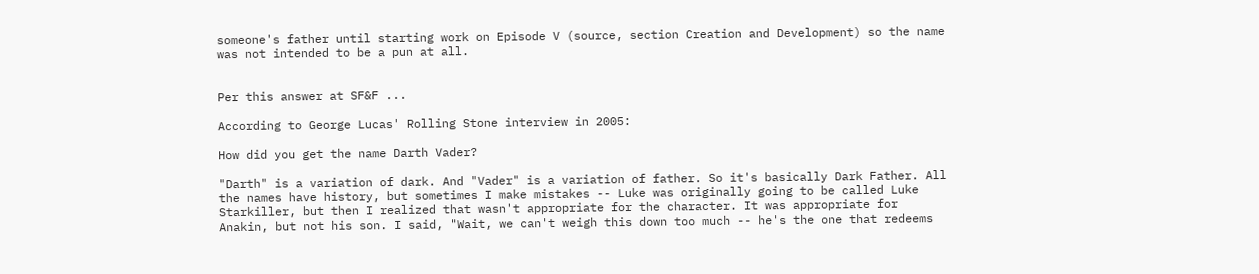someone's father until starting work on Episode V (source, section Creation and Development) so the name was not intended to be a pun at all.


Per this answer at SF&F ...

According to George Lucas' Rolling Stone interview in 2005:

How did you get the name Darth Vader?

"Darth" is a variation of dark. And "Vader" is a variation of father. So it's basically Dark Father. All the names have history, but sometimes I make mistakes -- Luke was originally going to be called Luke Starkiller, but then I realized that wasn't appropriate for the character. It was appropriate for Anakin, but not his son. I said, "Wait, we can't weigh this down too much -- he's the one that redeems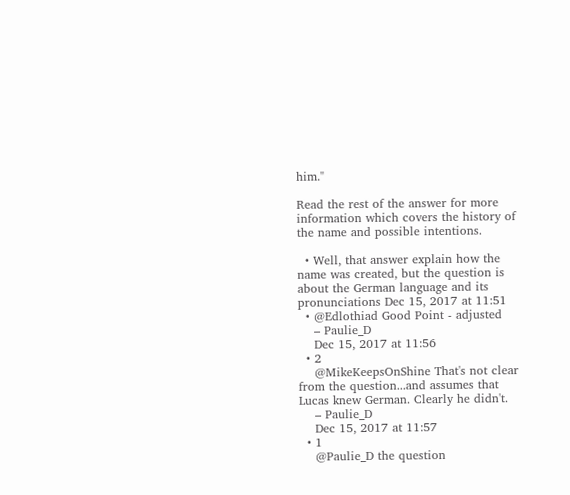him."

Read the rest of the answer for more information which covers the history of the name and possible intentions.

  • Well, that answer explain how the name was created, but the question is about the German language and its pronunciations Dec 15, 2017 at 11:51
  • @Edlothiad Good Point - adjusted
    – Paulie_D
    Dec 15, 2017 at 11:56
  • 2
    @MikeKeepsOnShine That's not clear from the question...and assumes that Lucas knew German. Clearly he didn't.
    – Paulie_D
    Dec 15, 2017 at 11:57
  • 1
    @Paulie_D the question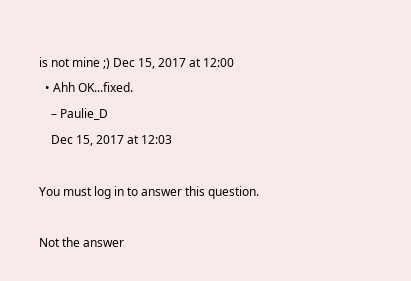is not mine ;) Dec 15, 2017 at 12:00
  • Ahh OK...fixed.
    – Paulie_D
    Dec 15, 2017 at 12:03

You must log in to answer this question.

Not the answer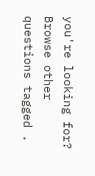you're looking for? Browse other questions tagged .